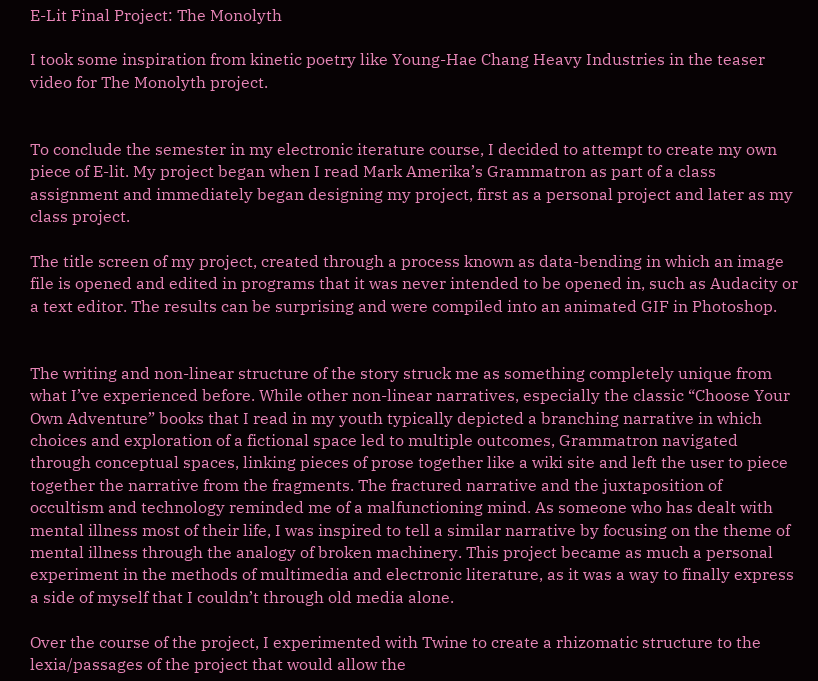E-Lit Final Project: The Monolyth

I took some inspiration from kinetic poetry like Young-Hae Chang Heavy Industries in the teaser video for The Monolyth project.


To conclude the semester in my electronic iterature course, I decided to attempt to create my own piece of E-lit. My project began when I read Mark Amerika’s Grammatron as part of a class assignment and immediately began designing my project, first as a personal project and later as my class project.

The title screen of my project, created through a process known as data-bending in which an image file is opened and edited in programs that it was never intended to be opened in, such as Audacity or a text editor. The results can be surprising and were compiled into an animated GIF in Photoshop.


The writing and non-linear structure of the story struck me as something completely unique from what I’ve experienced before. While other non-linear narratives, especially the classic “Choose Your Own Adventure” books that I read in my youth typically depicted a branching narrative in which choices and exploration of a fictional space led to multiple outcomes, Grammatron navigated through conceptual spaces, linking pieces of prose together like a wiki site and left the user to piece together the narrative from the fragments. The fractured narrative and the juxtaposition of occultism and technology reminded me of a malfunctioning mind. As someone who has dealt with mental illness most of their life, I was inspired to tell a similar narrative by focusing on the theme of mental illness through the analogy of broken machinery. This project became as much a personal experiment in the methods of multimedia and electronic literature, as it was a way to finally express a side of myself that I couldn’t through old media alone.

Over the course of the project, I experimented with Twine to create a rhizomatic structure to the lexia/passages of the project that would allow the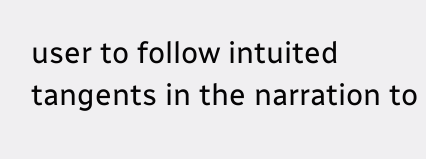user to follow intuited tangents in the narration to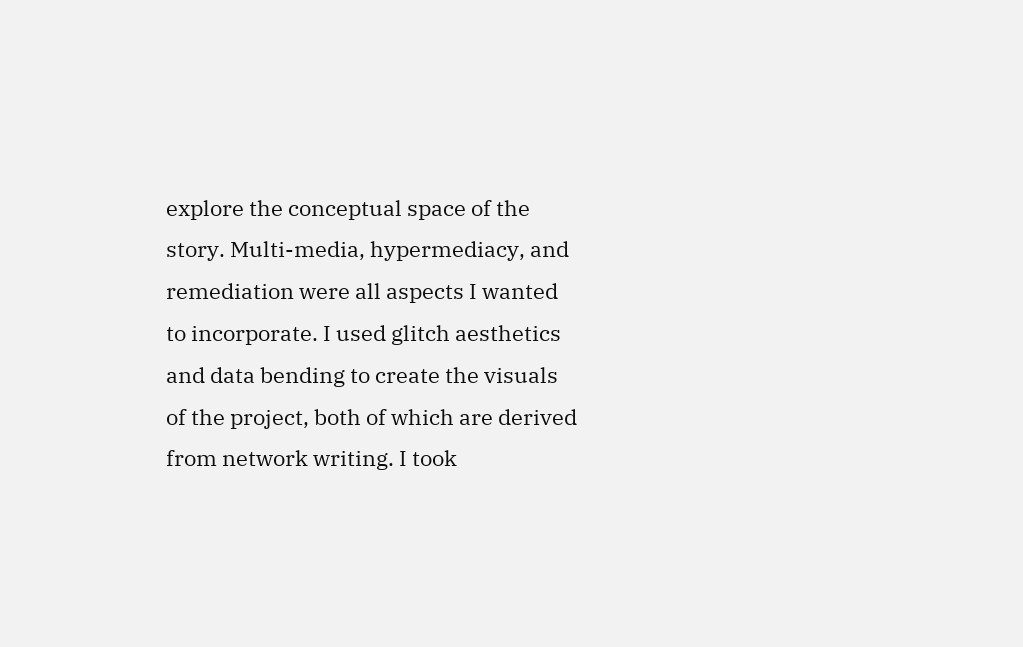explore the conceptual space of the story. Multi-media, hypermediacy, and remediation were all aspects I wanted to incorporate. I used glitch aesthetics and data bending to create the visuals of the project, both of which are derived from network writing. I took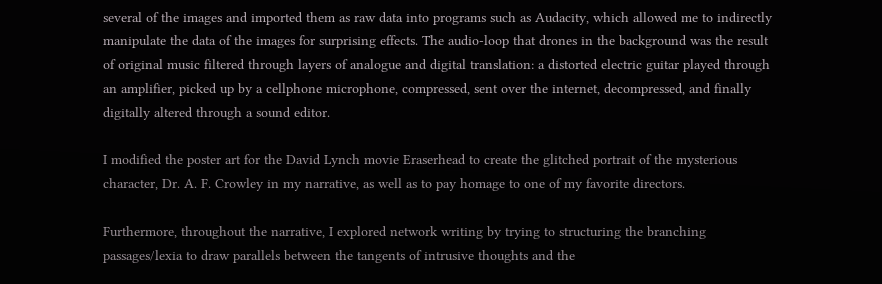several of the images and imported them as raw data into programs such as Audacity, which allowed me to indirectly manipulate the data of the images for surprising effects. The audio-loop that drones in the background was the result of original music filtered through layers of analogue and digital translation: a distorted electric guitar played through an amplifier, picked up by a cellphone microphone, compressed, sent over the internet, decompressed, and finally digitally altered through a sound editor.

I modified the poster art for the David Lynch movie Eraserhead to create the glitched portrait of the mysterious character, Dr. A. F. Crowley in my narrative, as well as to pay homage to one of my favorite directors.

Furthermore, throughout the narrative, I explored network writing by trying to structuring the branching passages/lexia to draw parallels between the tangents of intrusive thoughts and the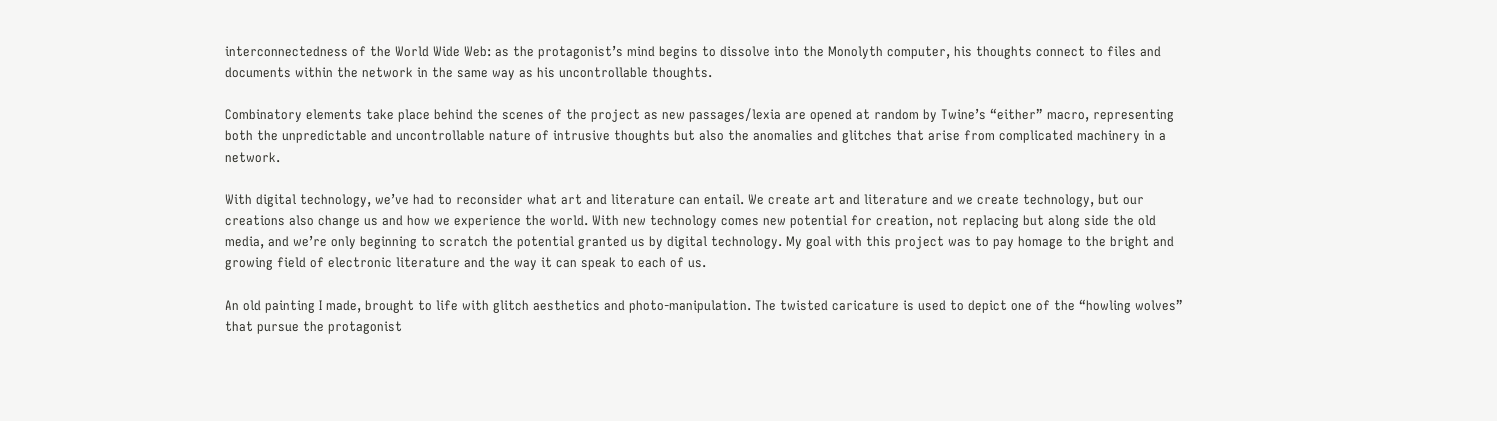interconnectedness of the World Wide Web: as the protagonist’s mind begins to dissolve into the Monolyth computer, his thoughts connect to files and documents within the network in the same way as his uncontrollable thoughts.

Combinatory elements take place behind the scenes of the project as new passages/lexia are opened at random by Twine’s “either” macro, representing both the unpredictable and uncontrollable nature of intrusive thoughts but also the anomalies and glitches that arise from complicated machinery in a network.

With digital technology, we’ve had to reconsider what art and literature can entail. We create art and literature and we create technology, but our creations also change us and how we experience the world. With new technology comes new potential for creation, not replacing but along side the old media, and we’re only beginning to scratch the potential granted us by digital technology. My goal with this project was to pay homage to the bright and growing field of electronic literature and the way it can speak to each of us.

An old painting I made, brought to life with glitch aesthetics and photo-manipulation. The twisted caricature is used to depict one of the “howling wolves” that pursue the protagonist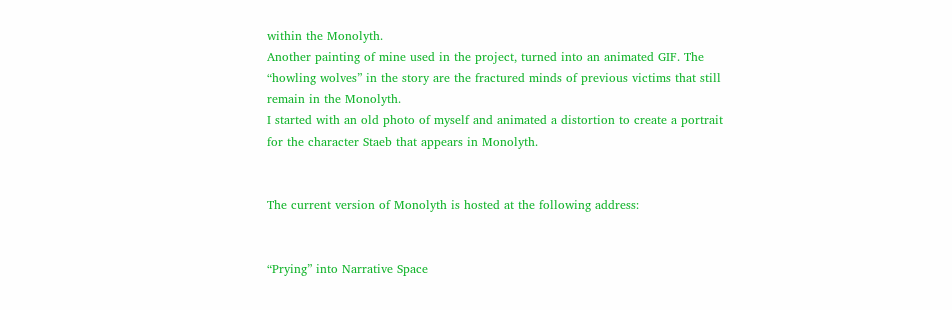within the Monolyth.
Another painting of mine used in the project, turned into an animated GIF. The “howling wolves” in the story are the fractured minds of previous victims that still remain in the Monolyth.
I started with an old photo of myself and animated a distortion to create a portrait for the character Staeb that appears in Monolyth.


The current version of Monolyth is hosted at the following address:


“Prying” into Narrative Space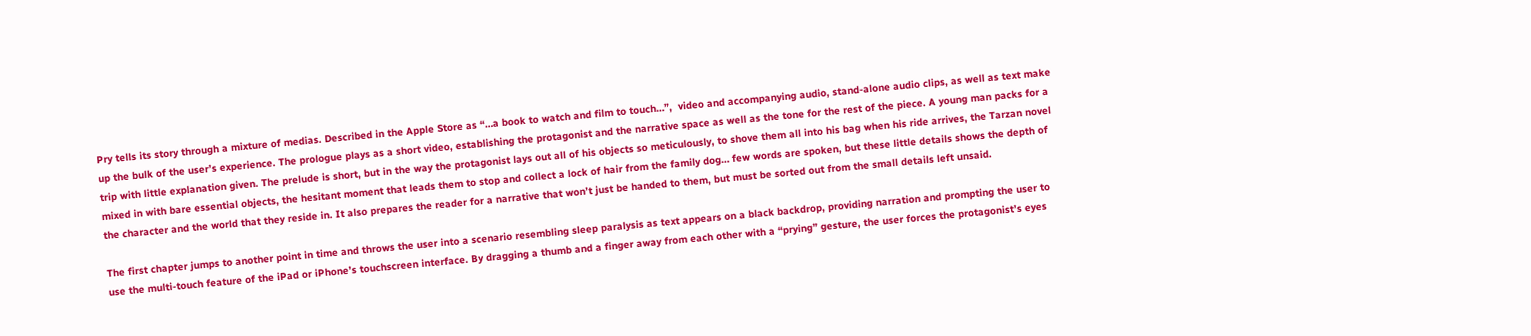Pry tells its story through a mixture of medias. Described in the Apple Store as “…a book to watch and film to touch…”,  video and accompanying audio, stand-alone audio clips, as well as text make up the bulk of the user’s experience. The prologue plays as a short video, establishing the protagonist and the narrative space as well as the tone for the rest of the piece. A young man packs for a trip with little explanation given. The prelude is short, but in the way the protagonist lays out all of his objects so meticulously, to shove them all into his bag when his ride arrives, the Tarzan novel mixed in with bare essential objects, the hesitant moment that leads them to stop and collect a lock of hair from the family dog… few words are spoken, but these little details shows the depth of the character and the world that they reside in. It also prepares the reader for a narrative that won’t just be handed to them, but must be sorted out from the small details left unsaid.

The first chapter jumps to another point in time and throws the user into a scenario resembling sleep paralysis as text appears on a black backdrop, providing narration and prompting the user to use the multi-touch feature of the iPad or iPhone’s touchscreen interface. By dragging a thumb and a finger away from each other with a “prying” gesture, the user forces the protagonist’s eyes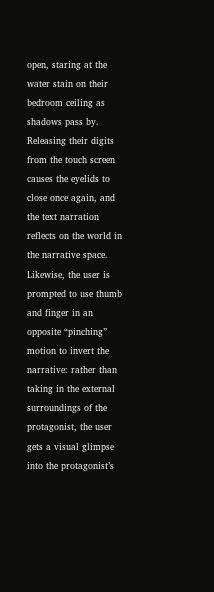open, staring at the water stain on their bedroom ceiling as shadows pass by. Releasing their digits from the touch screen causes the eyelids to close once again, and the text narration reflects on the world in the narrative space. Likewise, the user is prompted to use thumb and finger in an opposite “pinching” motion to invert the narrative: rather than taking in the external surroundings of the protagonist, the user gets a visual glimpse into the protagonist’s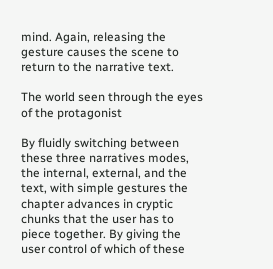mind. Again, releasing the gesture causes the scene to return to the narrative text.

The world seen through the eyes of the protagonist

By fluidly switching between these three narratives modes, the internal, external, and the text, with simple gestures the chapter advances in cryptic chunks that the user has to piece together. By giving the user control of which of these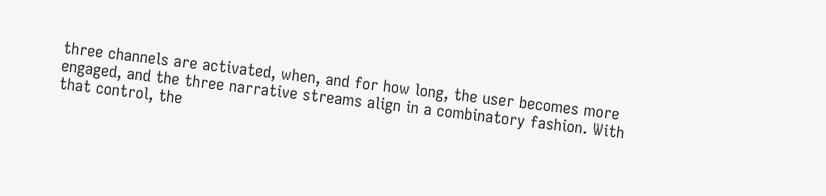three channels are activated, when, and for how long, the user becomes more engaged, and the three narrative streams align in a combinatory fashion. With that control, the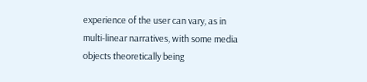experience of the user can vary, as in multi-linear narratives, with some media objects theoretically being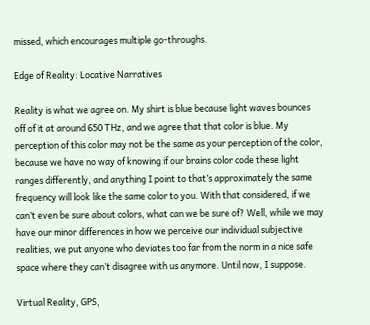missed, which encourages multiple go-throughs.

Edge of Reality: Locative Narratives

Reality is what we agree on. My shirt is blue because light waves bounces off of it at around 650 THz, and we agree that that color is blue. My perception of this color may not be the same as your perception of the color, because we have no way of knowing if our brains color code these light ranges differently, and anything I point to that’s approximately the same frequency will look like the same color to you. With that considered, if we can’t even be sure about colors, what can we be sure of? Well, while we may have our minor differences in how we perceive our individual subjective realities, we put anyone who deviates too far from the norm in a nice safe space where they can’t disagree with us anymore. Until now, I suppose.

Virtual Reality, GPS,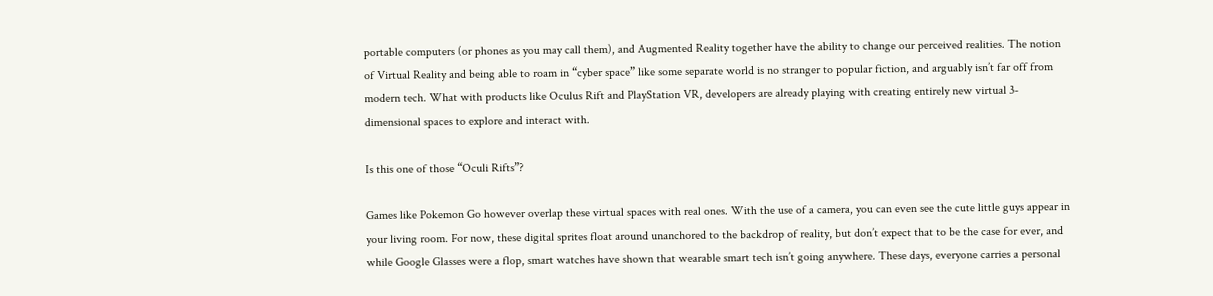portable computers (or phones as you may call them), and Augmented Reality together have the ability to change our perceived realities. The notion of Virtual Reality and being able to roam in “cyber space” like some separate world is no stranger to popular fiction, and arguably isn’t far off from modern tech. What with products like Oculus Rift and PlayStation VR, developers are already playing with creating entirely new virtual 3-dimensional spaces to explore and interact with.

Is this one of those “Oculi Rifts”?

Games like Pokemon Go however overlap these virtual spaces with real ones. With the use of a camera, you can even see the cute little guys appear in your living room. For now, these digital sprites float around unanchored to the backdrop of reality, but don’t expect that to be the case for ever, and while Google Glasses were a flop, smart watches have shown that wearable smart tech isn’t going anywhere. These days, everyone carries a personal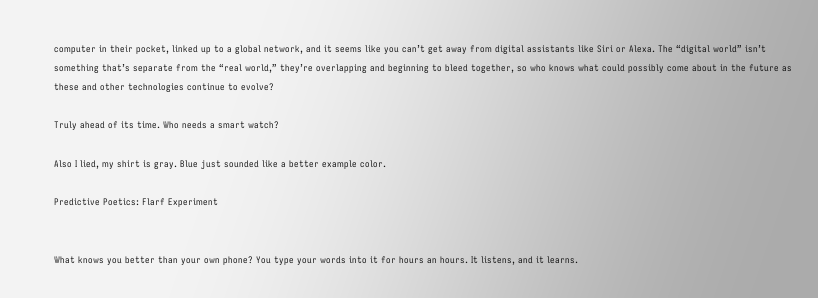computer in their pocket, linked up to a global network, and it seems like you can’t get away from digital assistants like Siri or Alexa. The “digital world” isn’t something that’s separate from the “real world,” they’re overlapping and beginning to bleed together, so who knows what could possibly come about in the future as these and other technologies continue to evolve?

Truly ahead of its time. Who needs a smart watch?

Also I lied, my shirt is gray. Blue just sounded like a better example color.

Predictive Poetics: Flarf Experiment


What knows you better than your own phone? You type your words into it for hours an hours. It listens, and it learns.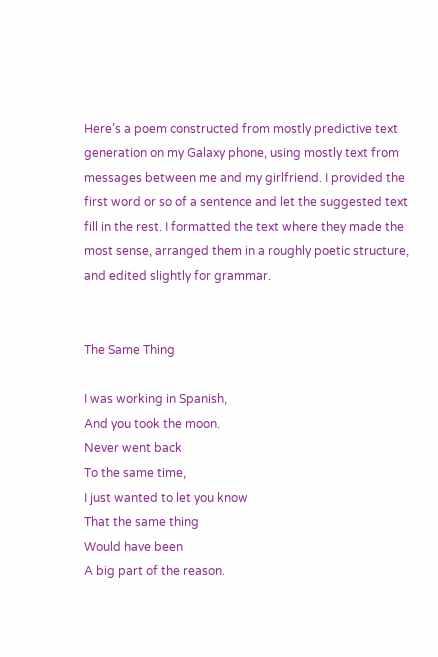Here’s a poem constructed from mostly predictive text generation on my Galaxy phone, using mostly text from messages between me and my girlfriend. I provided the first word or so of a sentence and let the suggested text fill in the rest. I formatted the text where they made the most sense, arranged them in a roughly poetic structure, and edited slightly for grammar.


The Same Thing

I was working in Spanish,
And you took the moon.
Never went back
To the same time,
I just wanted to let you know
That the same thing
Would have been
A big part of the reason.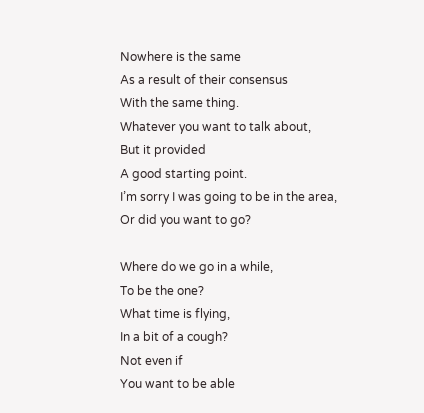Nowhere is the same
As a result of their consensus
With the same thing.
Whatever you want to talk about,
But it provided
A good starting point.
I’m sorry I was going to be in the area,
Or did you want to go?

Where do we go in a while,
To be the one?
What time is flying,
In a bit of a cough?
Not even if
You want to be able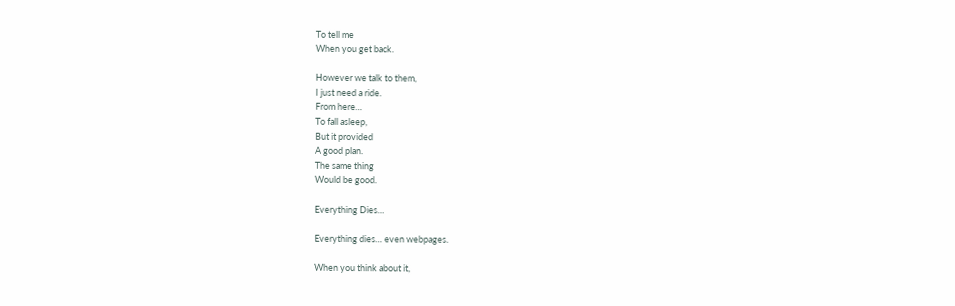To tell me
When you get back.

However we talk to them,
I just need a ride.
From here…
To fall asleep,
But it provided
A good plan.
The same thing
Would be good.

Everything Dies…

Everything dies… even webpages.

When you think about it,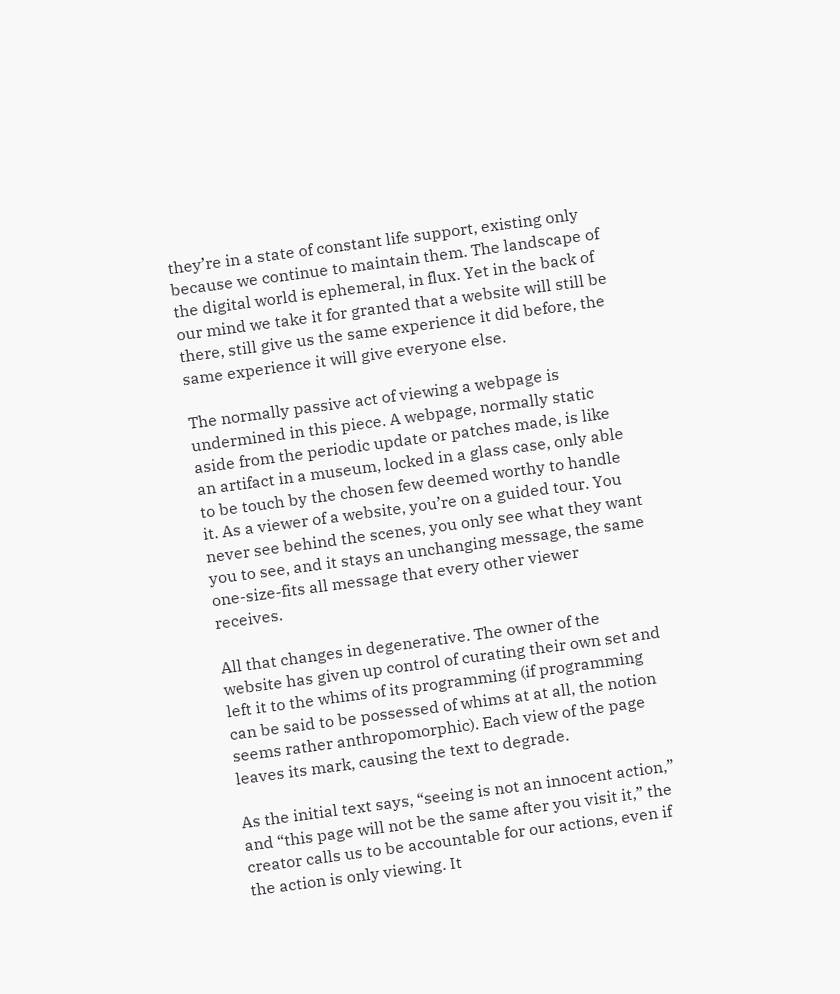they’re in a state of constant life support, existing only because we continue to maintain them. The landscape of the digital world is ephemeral, in flux. Yet in the back of our mind we take it for granted that a website will still be there, still give us the same experience it did before, the same experience it will give everyone else.

The normally passive act of viewing a webpage is undermined in this piece. A webpage, normally static aside from the periodic update or patches made, is like an artifact in a museum, locked in a glass case, only able to be touch by the chosen few deemed worthy to handle it. As a viewer of a website, you’re on a guided tour. You never see behind the scenes, you only see what they want you to see, and it stays an unchanging message, the same one-size-fits all message that every other viewer receives.

All that changes in degenerative. The owner of the website has given up control of curating their own set and left it to the whims of its programming (if programming can be said to be possessed of whims at at all, the notion seems rather anthropomorphic). Each view of the page leaves its mark, causing the text to degrade.

As the initial text says, “seeing is not an innocent action,” and “this page will not be the same after you visit it,” the creator calls us to be accountable for our actions, even if the action is only viewing. It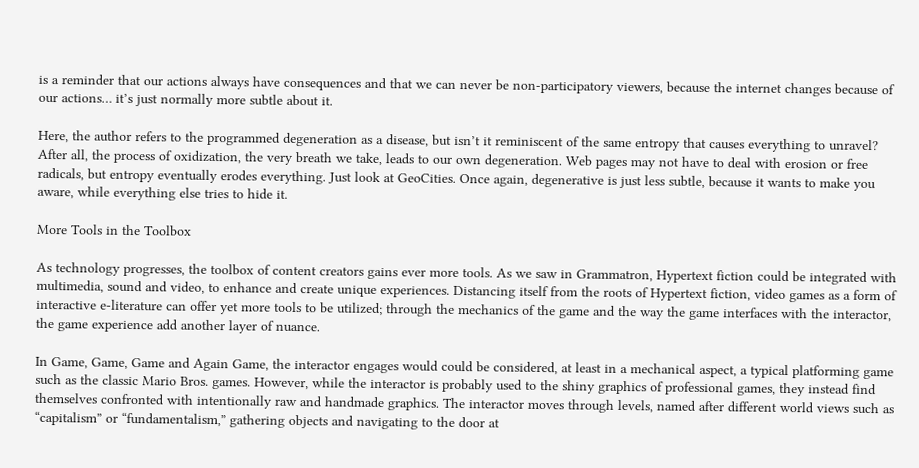is a reminder that our actions always have consequences and that we can never be non-participatory viewers, because the internet changes because of our actions… it’s just normally more subtle about it.

Here, the author refers to the programmed degeneration as a disease, but isn’t it reminiscent of the same entropy that causes everything to unravel? After all, the process of oxidization, the very breath we take, leads to our own degeneration. Web pages may not have to deal with erosion or free radicals, but entropy eventually erodes everything. Just look at GeoCities. Once again, degenerative is just less subtle, because it wants to make you aware, while everything else tries to hide it.

More Tools in the Toolbox

As technology progresses, the toolbox of content creators gains ever more tools. As we saw in Grammatron, Hypertext fiction could be integrated with multimedia, sound and video, to enhance and create unique experiences. Distancing itself from the roots of Hypertext fiction, video games as a form of interactive e-literature can offer yet more tools to be utilized; through the mechanics of the game and the way the game interfaces with the interactor, the game experience add another layer of nuance.

In Game, Game, Game and Again Game, the interactor engages would could be considered, at least in a mechanical aspect, a typical platforming game such as the classic Mario Bros. games. However, while the interactor is probably used to the shiny graphics of professional games, they instead find themselves confronted with intentionally raw and handmade graphics. The interactor moves through levels, named after different world views such as “capitalism” or “fundamentalism,” gathering objects and navigating to the door at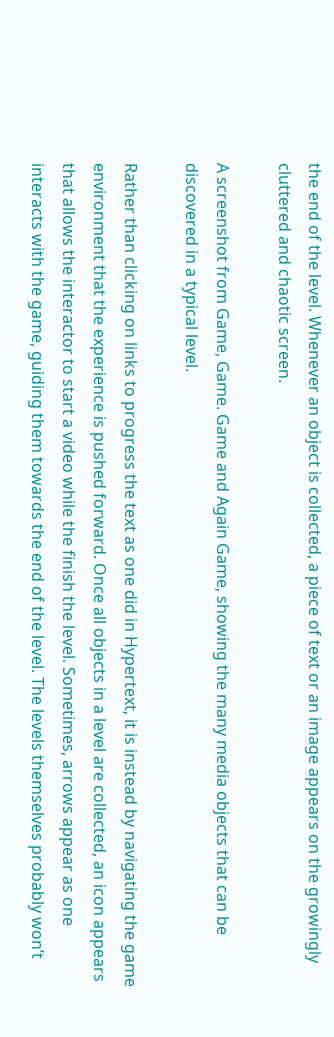the end of the level. Whenever an object is collected, a piece of text or an image appears on the growingly cluttered and chaotic screen.

A screenshot from Game, Game. Game and Again Game, showing the many media objects that can be discovered in a typical level.

Rather than clicking on links to progress the text as one did in Hypertext, it is instead by navigating the game environment that the experience is pushed forward. Once all objects in a level are collected, an icon appears that allows the interactor to start a video while the finish the level. Sometimes, arrows appear as one interacts with the game, guiding them towards the end of the level. The levels themselves probably won’t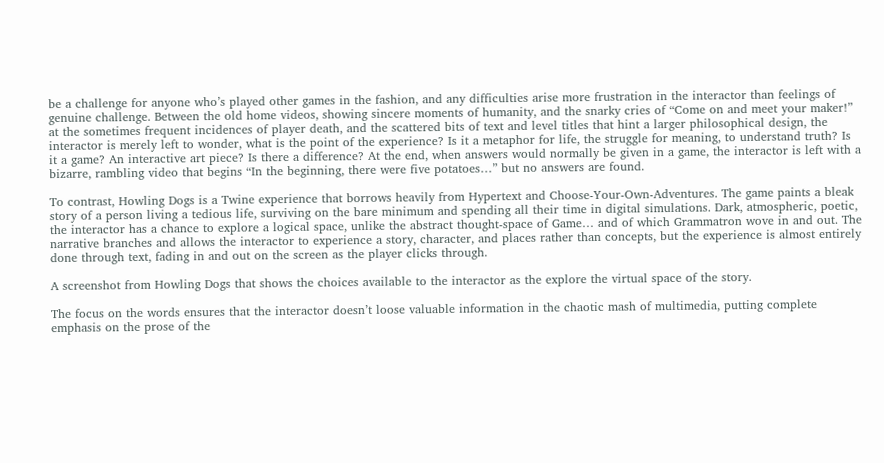be a challenge for anyone who’s played other games in the fashion, and any difficulties arise more frustration in the interactor than feelings of genuine challenge. Between the old home videos, showing sincere moments of humanity, and the snarky cries of “Come on and meet your maker!” at the sometimes frequent incidences of player death, and the scattered bits of text and level titles that hint a larger philosophical design, the interactor is merely left to wonder, what is the point of the experience? Is it a metaphor for life, the struggle for meaning, to understand truth? Is it a game? An interactive art piece? Is there a difference? At the end, when answers would normally be given in a game, the interactor is left with a bizarre, rambling video that begins “In the beginning, there were five potatoes…” but no answers are found.

To contrast, Howling Dogs is a Twine experience that borrows heavily from Hypertext and Choose-Your-Own-Adventures. The game paints a bleak story of a person living a tedious life, surviving on the bare minimum and spending all their time in digital simulations. Dark, atmospheric, poetic, the interactor has a chance to explore a logical space, unlike the abstract thought-space of Game… and of which Grammatron wove in and out. The narrative branches and allows the interactor to experience a story, character, and places rather than concepts, but the experience is almost entirely done through text, fading in and out on the screen as the player clicks through.

A screenshot from Howling Dogs that shows the choices available to the interactor as the explore the virtual space of the story.

The focus on the words ensures that the interactor doesn’t loose valuable information in the chaotic mash of multimedia, putting complete emphasis on the prose of the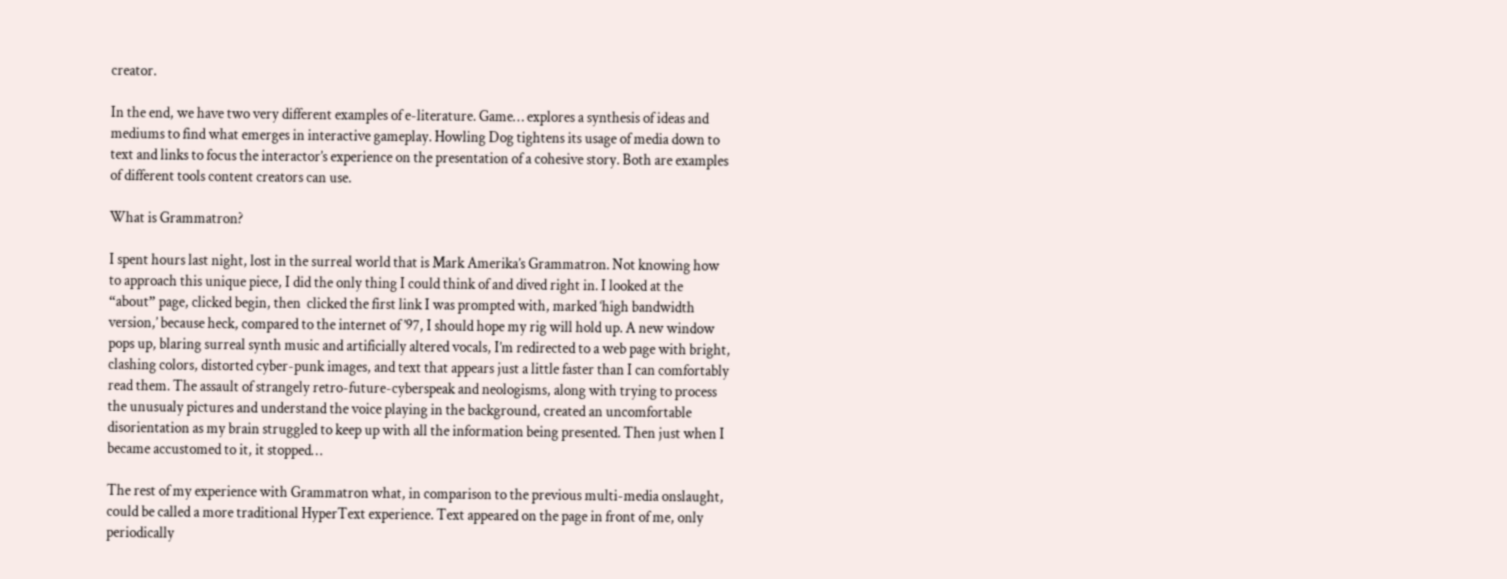creator.

In the end, we have two very different examples of e-literature. Game… explores a synthesis of ideas and mediums to find what emerges in interactive gameplay. Howling Dog tightens its usage of media down to text and links to focus the interactor’s experience on the presentation of a cohesive story. Both are examples of different tools content creators can use.

What is Grammatron?

I spent hours last night, lost in the surreal world that is Mark Amerika’s Grammatron. Not knowing how to approach this unique piece, I did the only thing I could think of and dived right in. I looked at the “about” page, clicked begin, then  clicked the first link I was prompted with, marked ‘high bandwidth version,’ because heck, compared to the internet of ’97, I should hope my rig will hold up. A new window pops up, blaring surreal synth music and artificially altered vocals, I’m redirected to a web page with bright, clashing colors, distorted cyber-punk images, and text that appears just a little faster than I can comfortably read them. The assault of strangely retro-future-cyberspeak and neologisms, along with trying to process the unusualy pictures and understand the voice playing in the background, created an uncomfortable disorientation as my brain struggled to keep up with all the information being presented. Then just when I became accustomed to it, it stopped…

The rest of my experience with Grammatron what, in comparison to the previous multi-media onslaught, could be called a more traditional HyperText experience. Text appeared on the page in front of me, only periodically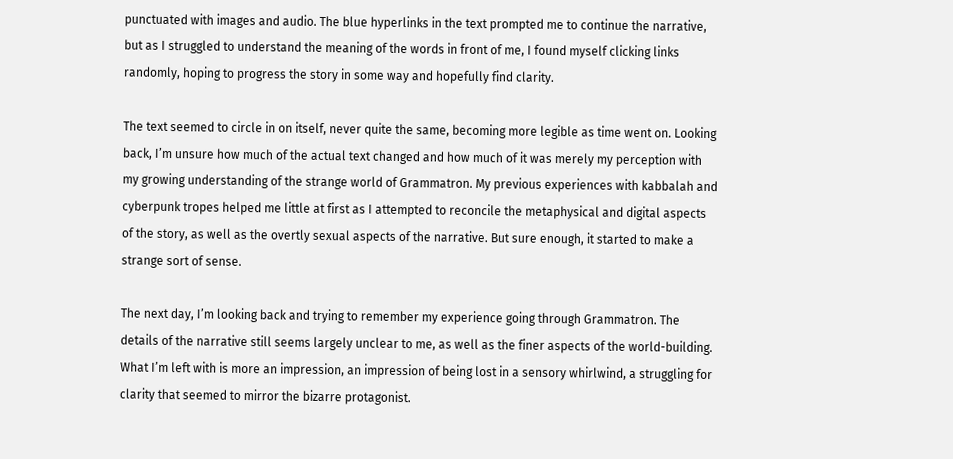punctuated with images and audio. The blue hyperlinks in the text prompted me to continue the narrative, but as I struggled to understand the meaning of the words in front of me, I found myself clicking links randomly, hoping to progress the story in some way and hopefully find clarity.

The text seemed to circle in on itself, never quite the same, becoming more legible as time went on. Looking back, I’m unsure how much of the actual text changed and how much of it was merely my perception with my growing understanding of the strange world of Grammatron. My previous experiences with kabbalah and cyberpunk tropes helped me little at first as I attempted to reconcile the metaphysical and digital aspects of the story, as well as the overtly sexual aspects of the narrative. But sure enough, it started to make a strange sort of sense.

The next day, I’m looking back and trying to remember my experience going through Grammatron. The details of the narrative still seems largely unclear to me, as well as the finer aspects of the world-building. What I’m left with is more an impression, an impression of being lost in a sensory whirlwind, a struggling for clarity that seemed to mirror the bizarre protagonist.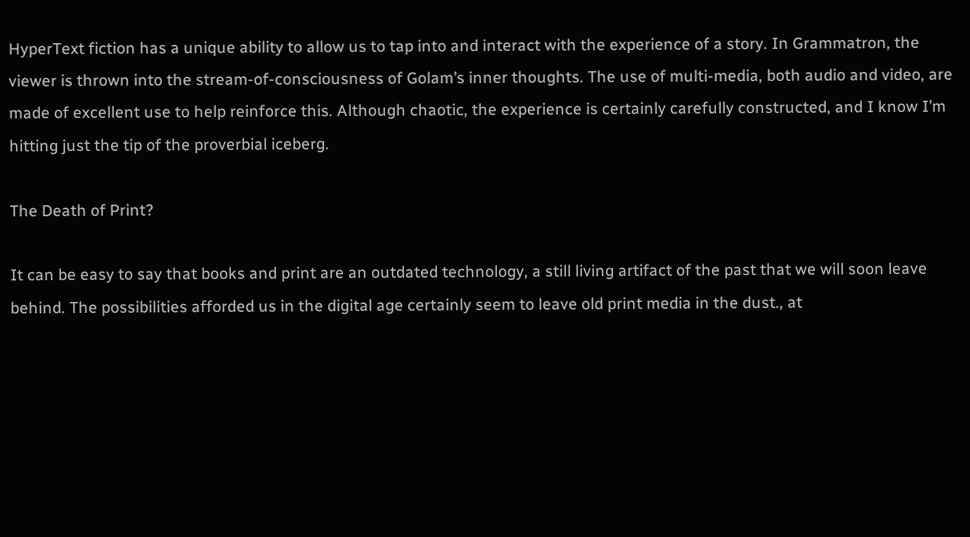HyperText fiction has a unique ability to allow us to tap into and interact with the experience of a story. In Grammatron, the viewer is thrown into the stream-of-consciousness of Golam’s inner thoughts. The use of multi-media, both audio and video, are made of excellent use to help reinforce this. Although chaotic, the experience is certainly carefully constructed, and I know I’m hitting just the tip of the proverbial iceberg.

The Death of Print?

It can be easy to say that books and print are an outdated technology, a still living artifact of the past that we will soon leave behind. The possibilities afforded us in the digital age certainly seem to leave old print media in the dust., at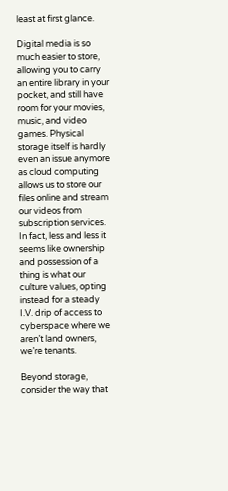least at first glance.

Digital media is so much easier to store, allowing you to carry an entire library in your pocket, and still have room for your movies, music, and video games. Physical storage itself is hardly even an issue anymore as cloud computing allows us to store our files online and stream our videos from subscription services. In fact, less and less it seems like ownership and possession of a thing is what our culture values, opting instead for a steady I.V. drip of access to cyberspace where we aren’t land owners, we’re tenants.

Beyond storage, consider the way that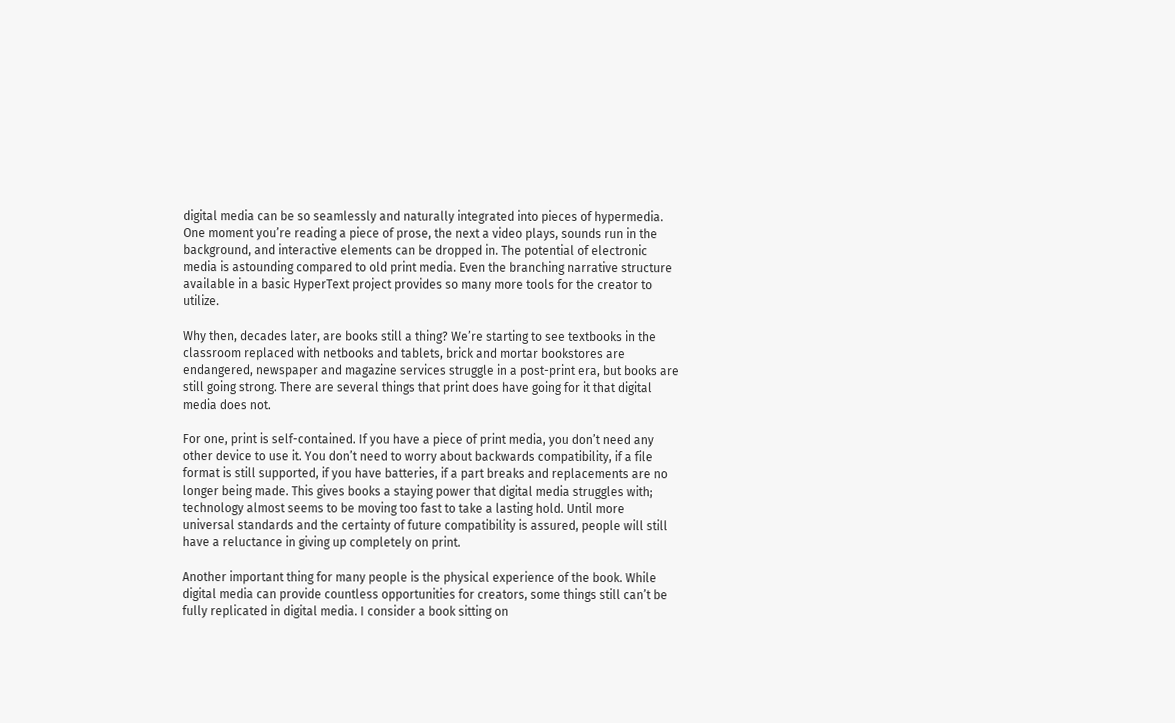digital media can be so seamlessly and naturally integrated into pieces of hypermedia. One moment you’re reading a piece of prose, the next a video plays, sounds run in the background, and interactive elements can be dropped in. The potential of electronic media is astounding compared to old print media. Even the branching narrative structure available in a basic HyperText project provides so many more tools for the creator to utilize.

Why then, decades later, are books still a thing? We’re starting to see textbooks in the classroom replaced with netbooks and tablets, brick and mortar bookstores are endangered, newspaper and magazine services struggle in a post-print era, but books are still going strong. There are several things that print does have going for it that digital media does not.

For one, print is self-contained. If you have a piece of print media, you don’t need any other device to use it. You don’t need to worry about backwards compatibility, if a file format is still supported, if you have batteries, if a part breaks and replacements are no longer being made. This gives books a staying power that digital media struggles with; technology almost seems to be moving too fast to take a lasting hold. Until more universal standards and the certainty of future compatibility is assured, people will still have a reluctance in giving up completely on print.

Another important thing for many people is the physical experience of the book. While digital media can provide countless opportunities for creators, some things still can’t be fully replicated in digital media. I consider a book sitting on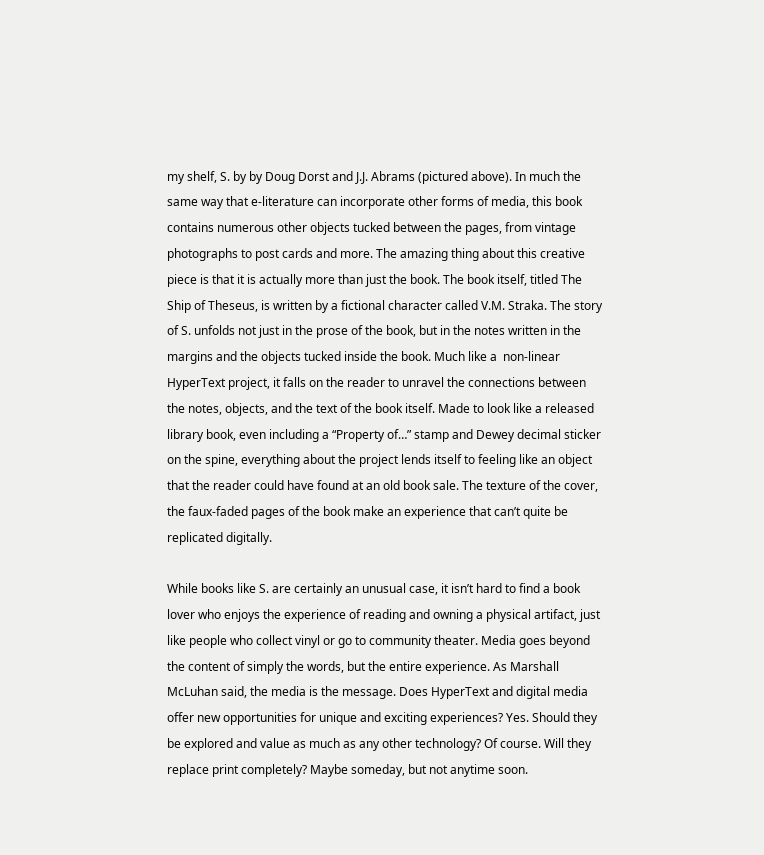my shelf, S. by by Doug Dorst and J.J. Abrams (pictured above). In much the same way that e-literature can incorporate other forms of media, this book contains numerous other objects tucked between the pages, from vintage photographs to post cards and more. The amazing thing about this creative piece is that it is actually more than just the book. The book itself, titled The Ship of Theseus, is written by a fictional character called V.M. Straka. The story of S. unfolds not just in the prose of the book, but in the notes written in the margins and the objects tucked inside the book. Much like a  non-linear HyperText project, it falls on the reader to unravel the connections between the notes, objects, and the text of the book itself. Made to look like a released library book, even including a “Property of…” stamp and Dewey decimal sticker on the spine, everything about the project lends itself to feeling like an object that the reader could have found at an old book sale. The texture of the cover, the faux-faded pages of the book make an experience that can’t quite be replicated digitally.

While books like S. are certainly an unusual case, it isn’t hard to find a book lover who enjoys the experience of reading and owning a physical artifact, just like people who collect vinyl or go to community theater. Media goes beyond the content of simply the words, but the entire experience. As Marshall McLuhan said, the media is the message. Does HyperText and digital media offer new opportunities for unique and exciting experiences? Yes. Should they be explored and value as much as any other technology? Of course. Will they replace print completely? Maybe someday, but not anytime soon.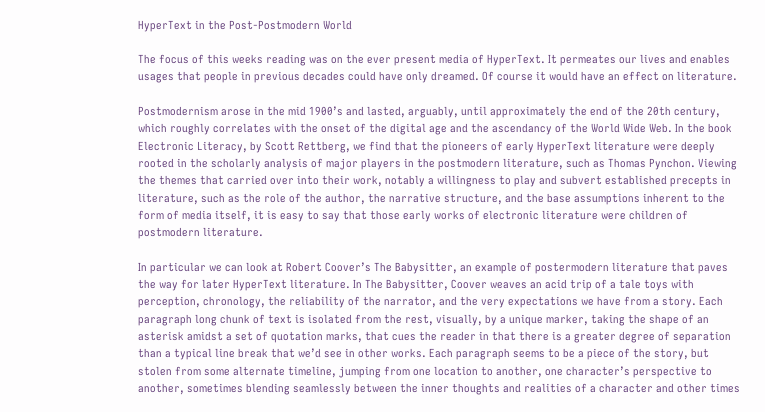HyperText in the Post-Postmodern World

The focus of this weeks reading was on the ever present media of HyperText. It permeates our lives and enables usages that people in previous decades could have only dreamed. Of course it would have an effect on literature.

Postmodernism arose in the mid 1900’s and lasted, arguably, until approximately the end of the 20th century, which roughly correlates with the onset of the digital age and the ascendancy of the World Wide Web. In the book Electronic Literacy, by Scott Rettberg, we find that the pioneers of early HyperText literature were deeply rooted in the scholarly analysis of major players in the postmodern literature, such as Thomas Pynchon. Viewing the themes that carried over into their work, notably a willingness to play and subvert established precepts in literature, such as the role of the author, the narrative structure, and the base assumptions inherent to the form of media itself, it is easy to say that those early works of electronic literature were children of postmodern literature.

In particular we can look at Robert Coover’s The Babysitter, an example of postermodern literature that paves the way for later HyperText literature. In The Babysitter, Coover weaves an acid trip of a tale toys with perception, chronology, the reliability of the narrator, and the very expectations we have from a story. Each paragraph long chunk of text is isolated from the rest, visually, by a unique marker, taking the shape of an asterisk amidst a set of quotation marks, that cues the reader in that there is a greater degree of separation than a typical line break that we’d see in other works. Each paragraph seems to be a piece of the story, but stolen from some alternate timeline, jumping from one location to another, one character’s perspective to another, sometimes blending seamlessly between the inner thoughts and realities of a character and other times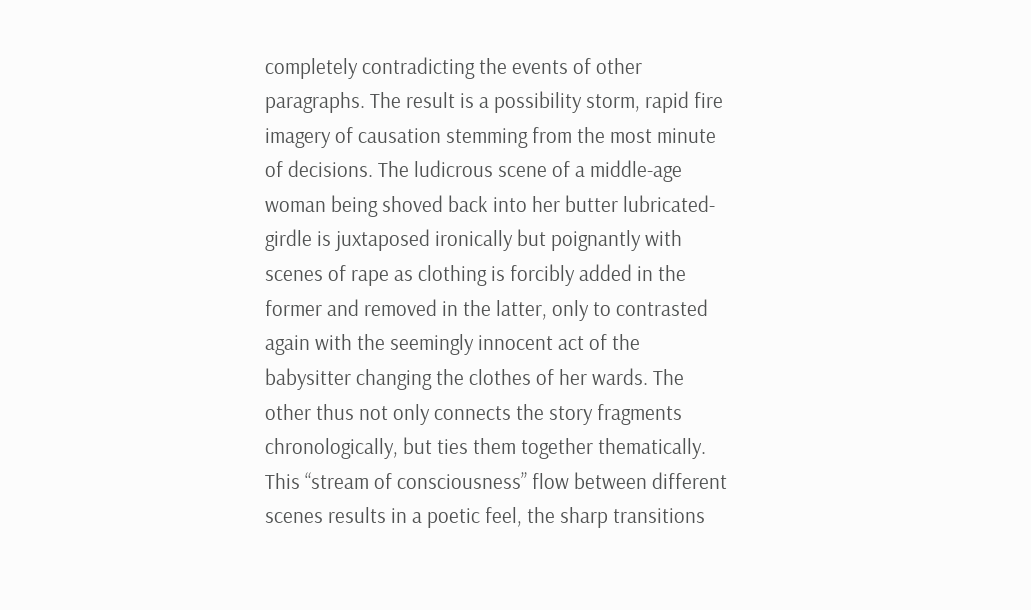completely contradicting the events of other paragraphs. The result is a possibility storm, rapid fire imagery of causation stemming from the most minute of decisions. The ludicrous scene of a middle-age woman being shoved back into her butter lubricated-girdle is juxtaposed ironically but poignantly with scenes of rape as clothing is forcibly added in the former and removed in the latter, only to contrasted again with the seemingly innocent act of the babysitter changing the clothes of her wards. The other thus not only connects the story fragments chronologically, but ties them together thematically. This “stream of consciousness” flow between different scenes results in a poetic feel, the sharp transitions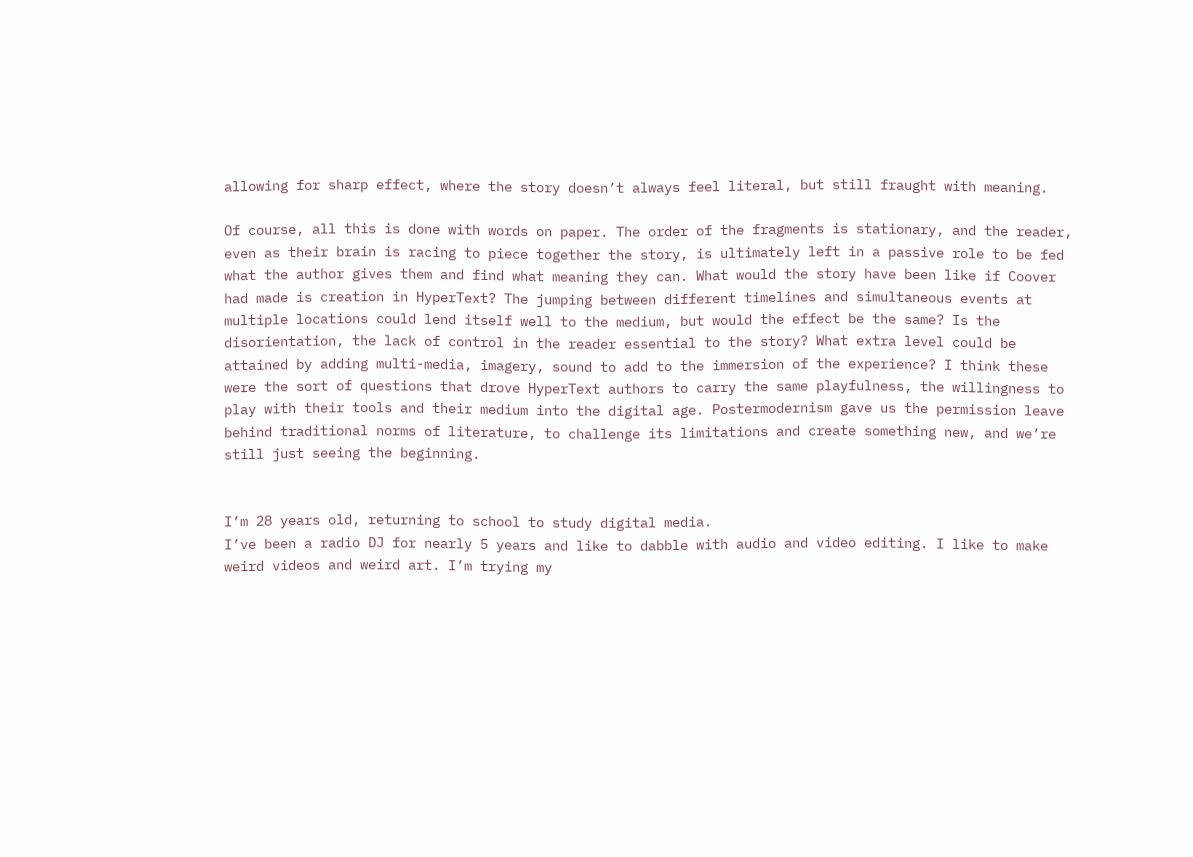allowing for sharp effect, where the story doesn’t always feel literal, but still fraught with meaning.

Of course, all this is done with words on paper. The order of the fragments is stationary, and the reader, even as their brain is racing to piece together the story, is ultimately left in a passive role to be fed what the author gives them and find what meaning they can. What would the story have been like if Coover had made is creation in HyperText? The jumping between different timelines and simultaneous events at multiple locations could lend itself well to the medium, but would the effect be the same? Is the disorientation, the lack of control in the reader essential to the story? What extra level could be attained by adding multi-media, imagery, sound to add to the immersion of the experience? I think these were the sort of questions that drove HyperText authors to carry the same playfulness, the willingness to play with their tools and their medium into the digital age. Postermodernism gave us the permission leave behind traditional norms of literature, to challenge its limitations and create something new, and we’re still just seeing the beginning.


I’m 28 years old, returning to school to study digital media.
I’ve been a radio DJ for nearly 5 years and like to dabble with audio and video editing. I like to make weird videos and weird art. I’m trying my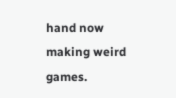hand now making weird games.